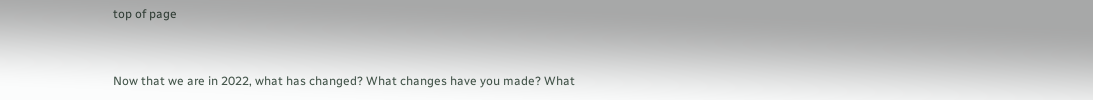top of page


Now that we are in 2022, what has changed? What changes have you made? What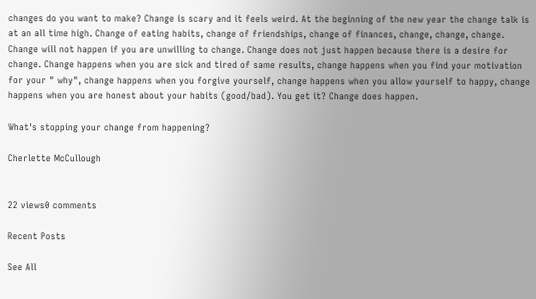changes do you want to make? Change is scary and it feels weird. At the beginning of the new year the change talk is at an all time high. Change of eating habits, change of friendships, change of finances, change, change, change. Change will not happen if you are unwilling to change. Change does not just happen because there is a desire for change. Change happens when you are sick and tired of same results, change happens when you find your motivation for your " why", change happens when you forgive yourself, change happens when you allow yourself to happy, change happens when you are honest about your habits (good/bad). You get it? Change does happen.

What's stopping your change from happening?

Cherlette McCullough


22 views0 comments

Recent Posts

See All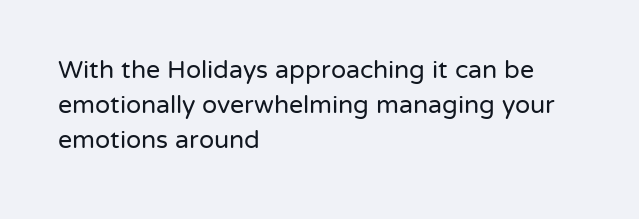With the Holidays approaching it can be emotionally overwhelming managing your emotions around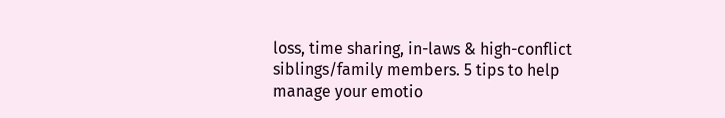loss, time sharing, in-laws & high-conflict siblings/family members. 5 tips to help manage your emotio